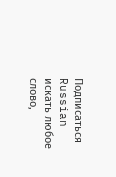Подписаться Russian
искать любое слово,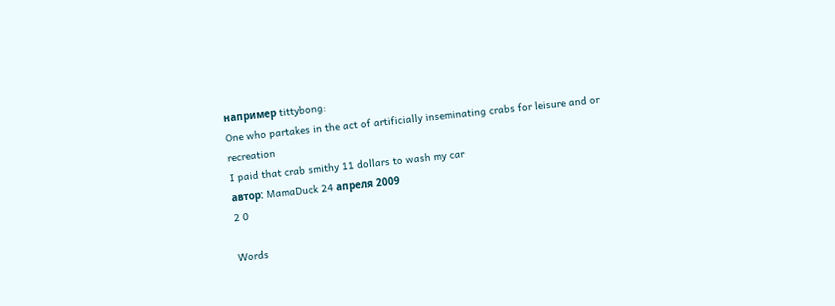например tittybong:
One who partakes in the act of artificially inseminating crabs for leisure and or recreation
I paid that crab smithy 11 dollars to wash my car
автор: MamaDuck 24 апреля 2009
2 0

Words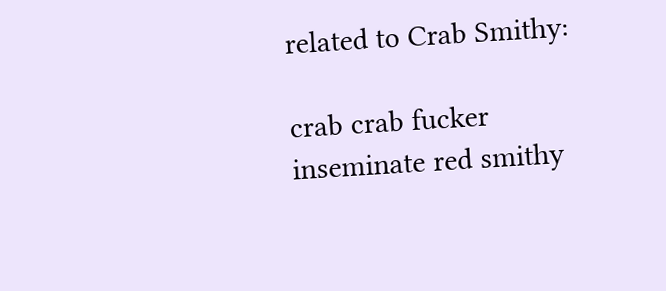related to Crab Smithy:

crab crab fucker inseminate red smithy